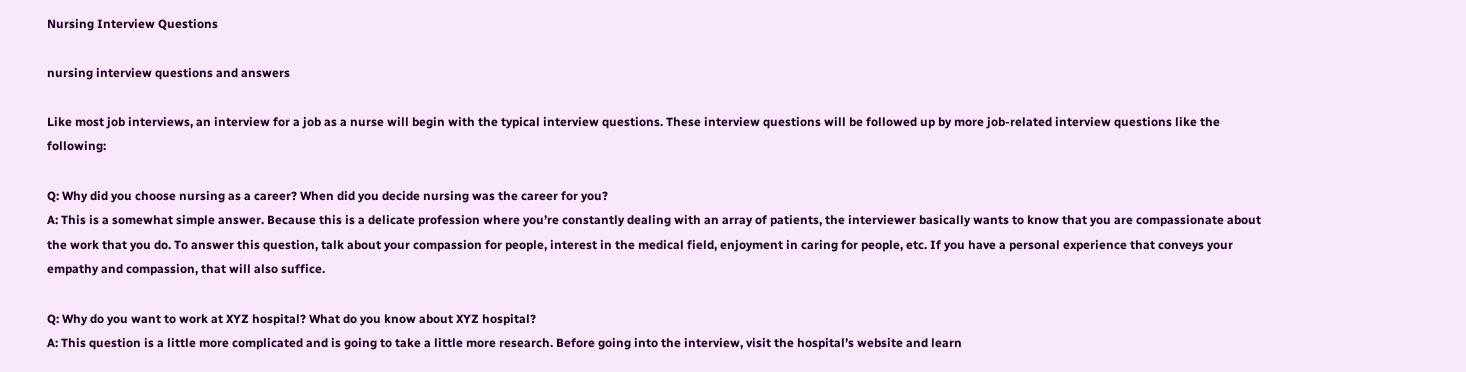Nursing Interview Questions

nursing interview questions and answers

Like most job interviews, an interview for a job as a nurse will begin with the typical interview questions. These interview questions will be followed up by more job-related interview questions like the following:

Q: Why did you choose nursing as a career? When did you decide nursing was the career for you?
A: This is a somewhat simple answer. Because this is a delicate profession where you’re constantly dealing with an array of patients, the interviewer basically wants to know that you are compassionate about the work that you do. To answer this question, talk about your compassion for people, interest in the medical field, enjoyment in caring for people, etc. If you have a personal experience that conveys your empathy and compassion, that will also suffice.

Q: Why do you want to work at XYZ hospital? What do you know about XYZ hospital?
A: This question is a little more complicated and is going to take a little more research. Before going into the interview, visit the hospital’s website and learn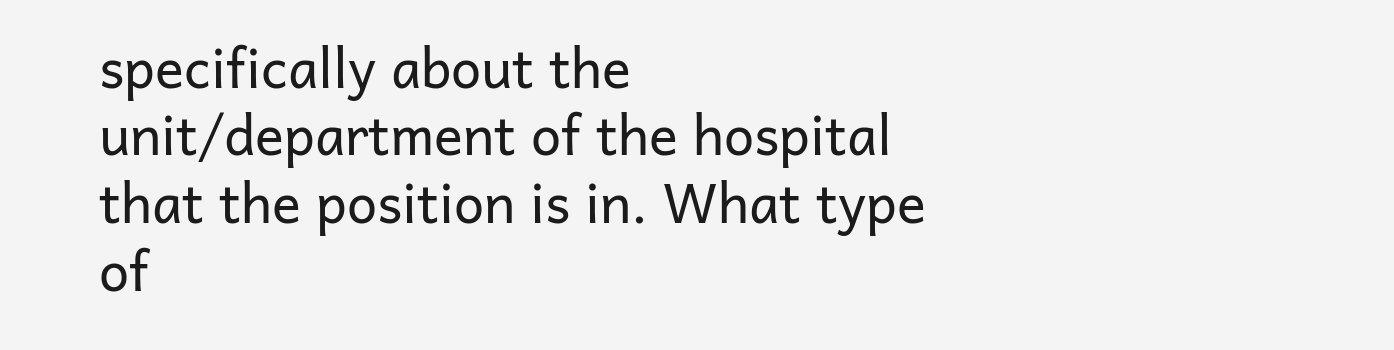specifically about the unit/department of the hospital that the position is in. What type of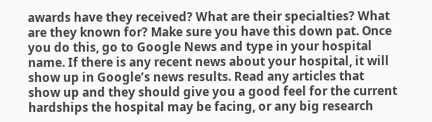awards have they received? What are their specialties? What are they known for? Make sure you have this down pat. Once you do this, go to Google News and type in your hospital name. If there is any recent news about your hospital, it will show up in Google’s news results. Read any articles that show up and they should give you a good feel for the current hardships the hospital may be facing, or any big research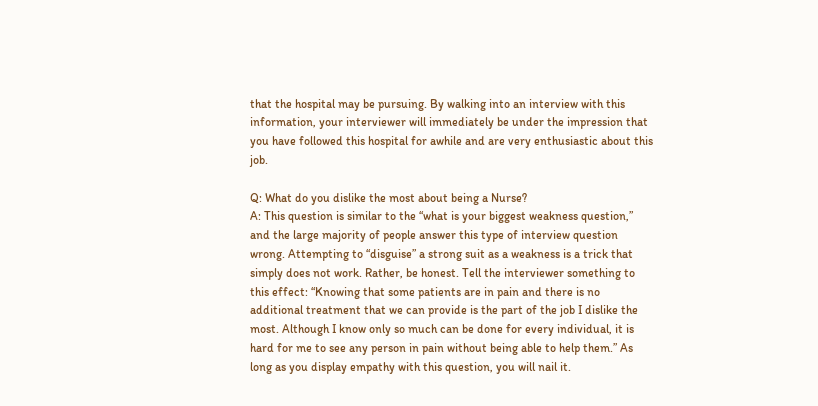that the hospital may be pursuing. By walking into an interview with this information, your interviewer will immediately be under the impression that you have followed this hospital for awhile and are very enthusiastic about this job.

Q: What do you dislike the most about being a Nurse?
A: This question is similar to the “what is your biggest weakness question,” and the large majority of people answer this type of interview question wrong. Attempting to “disguise” a strong suit as a weakness is a trick that simply does not work. Rather, be honest. Tell the interviewer something to this effect: “Knowing that some patients are in pain and there is no additional treatment that we can provide is the part of the job I dislike the most. Although I know only so much can be done for every individual, it is hard for me to see any person in pain without being able to help them.” As long as you display empathy with this question, you will nail it.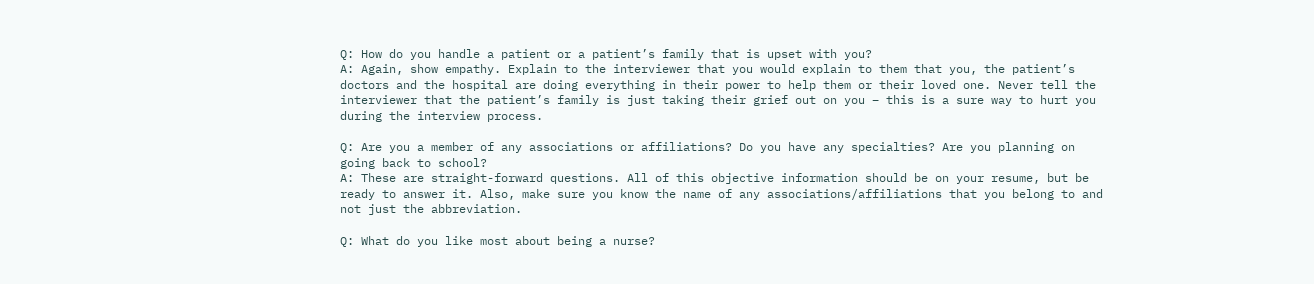Q: How do you handle a patient or a patient’s family that is upset with you?
A: Again, show empathy. Explain to the interviewer that you would explain to them that you, the patient’s doctors and the hospital are doing everything in their power to help them or their loved one. Never tell the interviewer that the patient’s family is just taking their grief out on you – this is a sure way to hurt you during the interview process.

Q: Are you a member of any associations or affiliations? Do you have any specialties? Are you planning on going back to school?
A: These are straight-forward questions. All of this objective information should be on your resume, but be ready to answer it. Also, make sure you know the name of any associations/affiliations that you belong to and not just the abbreviation.

Q: What do you like most about being a nurse?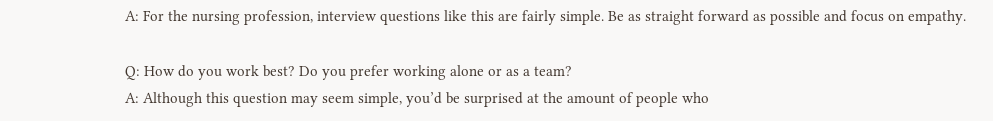A: For the nursing profession, interview questions like this are fairly simple. Be as straight forward as possible and focus on empathy.

Q: How do you work best? Do you prefer working alone or as a team?
A: Although this question may seem simple, you’d be surprised at the amount of people who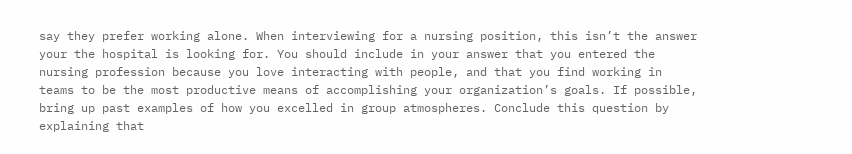say they prefer working alone. When interviewing for a nursing position, this isn’t the answer your the hospital is looking for. You should include in your answer that you entered the nursing profession because you love interacting with people, and that you find working in teams to be the most productive means of accomplishing your organization’s goals. If possible, bring up past examples of how you excelled in group atmospheres. Conclude this question by explaining that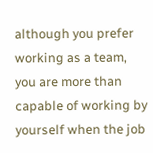although you prefer working as a team, you are more than capable of working by yourself when the job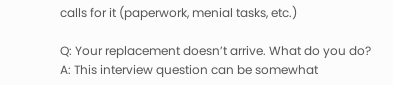calls for it (paperwork, menial tasks, etc.)

Q: Your replacement doesn’t arrive. What do you do?
A: This interview question can be somewhat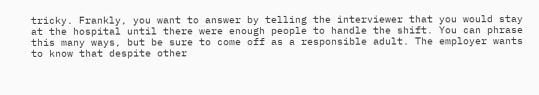tricky. Frankly, you want to answer by telling the interviewer that you would stay at the hospital until there were enough people to handle the shift. You can phrase this many ways, but be sure to come off as a responsible adult. The employer wants to know that despite other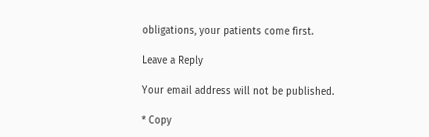obligations, your patients come first.

Leave a Reply

Your email address will not be published.

* Copy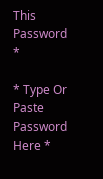This Password *

* Type Or Paste Password Here *